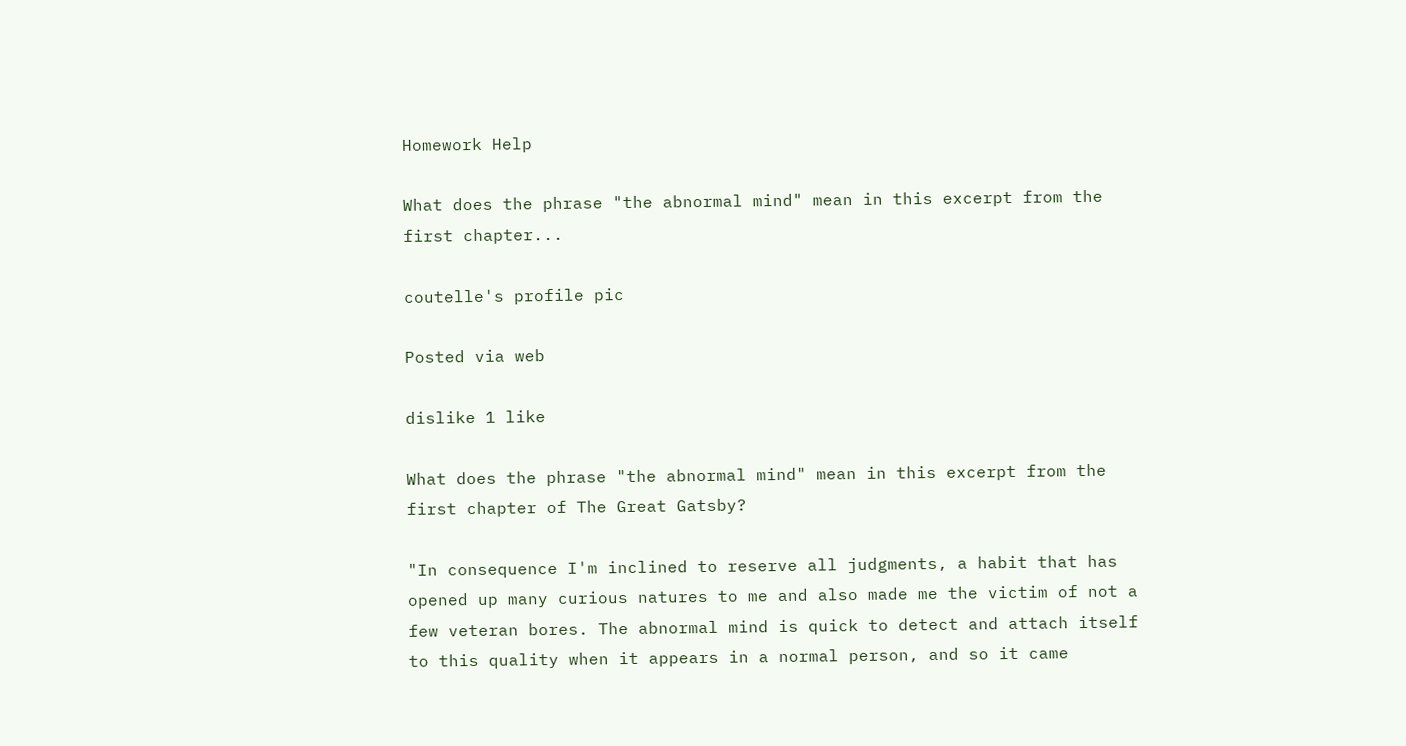Homework Help

What does the phrase "the abnormal mind" mean in this excerpt from the first chapter...

coutelle's profile pic

Posted via web

dislike 1 like

What does the phrase "the abnormal mind" mean in this excerpt from the first chapter of The Great Gatsby?

"In consequence I'm inclined to reserve all judgments, a habit that has opened up many curious natures to me and also made me the victim of not a few veteran bores. The abnormal mind is quick to detect and attach itself to this quality when it appears in a normal person, and so it came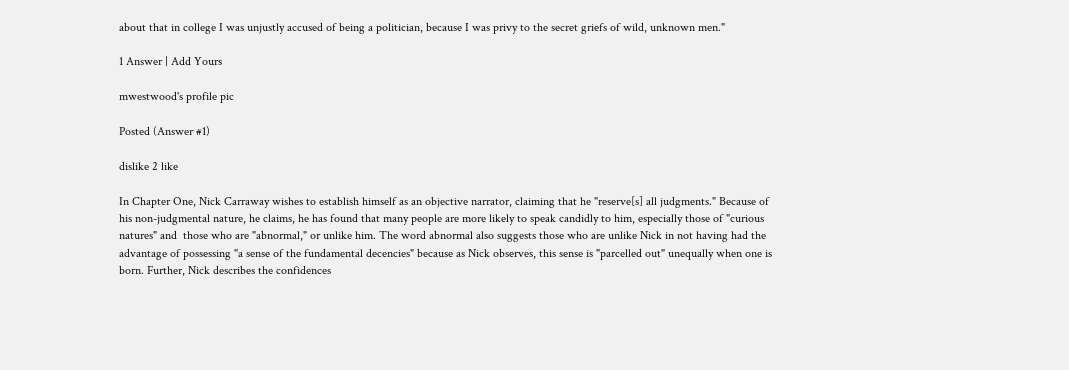about that in college I was unjustly accused of being a politician, because I was privy to the secret griefs of wild, unknown men."

1 Answer | Add Yours

mwestwood's profile pic

Posted (Answer #1)

dislike 2 like

In Chapter One, Nick Carraway wishes to establish himself as an objective narrator, claiming that he "reserve[s] all judgments." Because of his non-judgmental nature, he claims, he has found that many people are more likely to speak candidly to him, especially those of "curious natures" and  those who are "abnormal," or unlike him. The word abnormal also suggests those who are unlike Nick in not having had the advantage of possessing "a sense of the fundamental decencies" because as Nick observes, this sense is "parcelled out" unequally when one is born. Further, Nick describes the confidences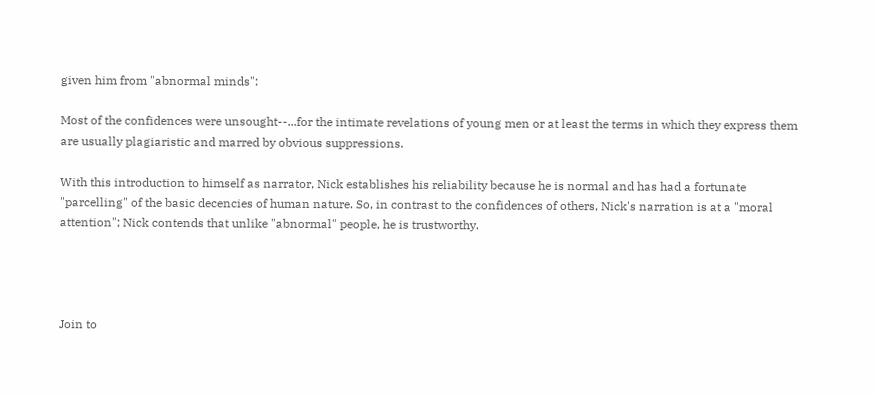given him from "abnormal minds":

Most of the confidences were unsought--...for the intimate revelations of young men or at least the terms in which they express them are usually plagiaristic and marred by obvious suppressions.

With this introduction to himself as narrator, Nick establishes his reliability because he is normal and has had a fortunate "parcelling" of the basic decencies of human nature. So, in contrast to the confidences of others, Nick's narration is at a "moral attention"; Nick contends that unlike "abnormal" people, he is trustworthy.




Join to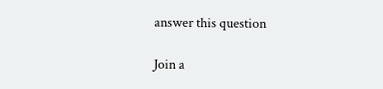answer this question

Join a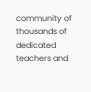community of thousands of dedicated teachers and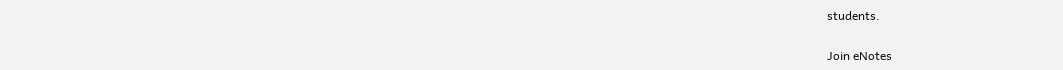students.

Join eNotes